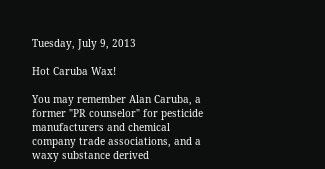Tuesday, July 9, 2013

Hot Caruba Wax!

You may remember Alan Caruba, a former "PR counselor" for pesticide manufacturers and chemical company trade associations, and a waxy substance derived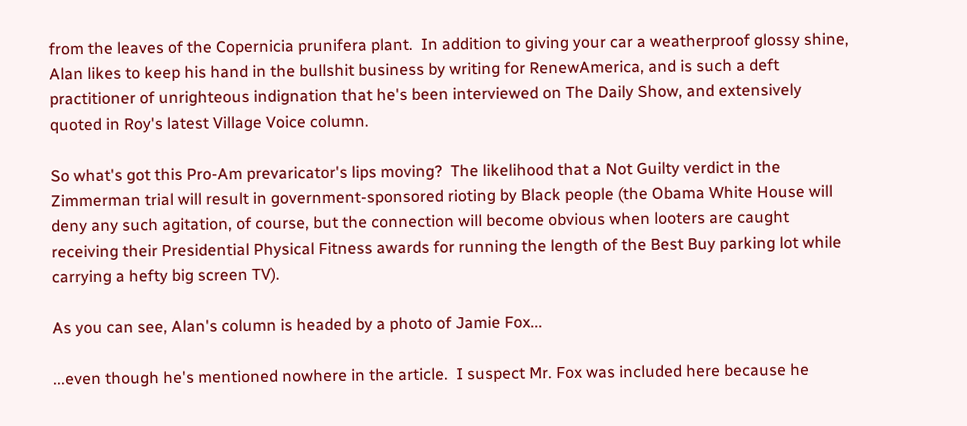from the leaves of the Copernicia prunifera plant.  In addition to giving your car a weatherproof glossy shine, Alan likes to keep his hand in the bullshit business by writing for RenewAmerica, and is such a deft practitioner of unrighteous indignation that he's been interviewed on The Daily Show, and extensively quoted in Roy's latest Village Voice column.

So what's got this Pro-Am prevaricator's lips moving?  The likelihood that a Not Guilty verdict in the Zimmerman trial will result in government-sponsored rioting by Black people (the Obama White House will deny any such agitation, of course, but the connection will become obvious when looters are caught receiving their Presidential Physical Fitness awards for running the length of the Best Buy parking lot while carrying a hefty big screen TV).

As you can see, Alan's column is headed by a photo of Jamie Fox...

...even though he's mentioned nowhere in the article.  I suspect Mr. Fox was included here because he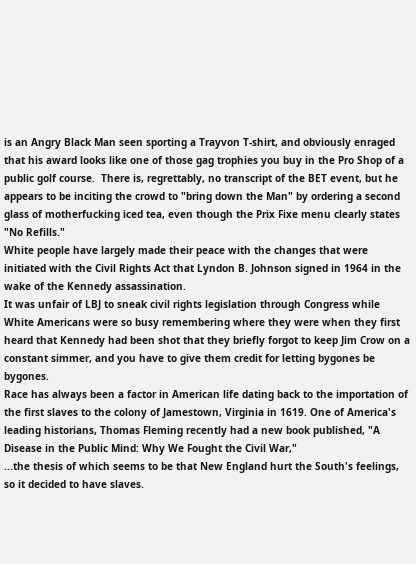is an Angry Black Man seen sporting a Trayvon T-shirt, and obviously enraged that his award looks like one of those gag trophies you buy in the Pro Shop of a public golf course.  There is, regrettably, no transcript of the BET event, but he appears to be inciting the crowd to "bring down the Man" by ordering a second glass of motherfucking iced tea, even though the Prix Fixe menu clearly states "No Refills."
White people have largely made their peace with the changes that were initiated with the Civil Rights Act that Lyndon B. Johnson signed in 1964 in the wake of the Kennedy assassination.
It was unfair of LBJ to sneak civil rights legislation through Congress while White Americans were so busy remembering where they were when they first heard that Kennedy had been shot that they briefly forgot to keep Jim Crow on a constant simmer, and you have to give them credit for letting bygones be bygones.
Race has always been a factor in American life dating back to the importation of the first slaves to the colony of Jamestown, Virginia in 1619. One of America's leading historians, Thomas Fleming recently had a new book published, "A Disease in the Public Mind: Why We Fought the Civil War,"
...the thesis of which seems to be that New England hurt the South's feelings, so it decided to have slaves.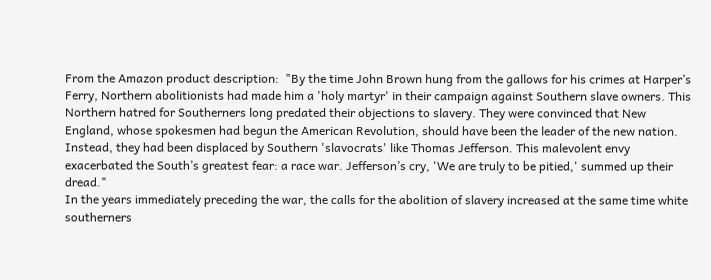From the Amazon product description:  "By the time John Brown hung from the gallows for his crimes at Harper’s Ferry, Northern abolitionists had made him a 'holy martyr' in their campaign against Southern slave owners. This Northern hatred for Southerners long predated their objections to slavery. They were convinced that New England, whose spokesmen had begun the American Revolution, should have been the leader of the new nation. Instead, they had been displaced by Southern 'slavocrats' like Thomas Jefferson. This malevolent envy exacerbated the South’s greatest fear: a race war. Jefferson’s cry, 'We are truly to be pitied,' summed up their dread."
In the years immediately preceding the war, the calls for the abolition of slavery increased at the same time white southerners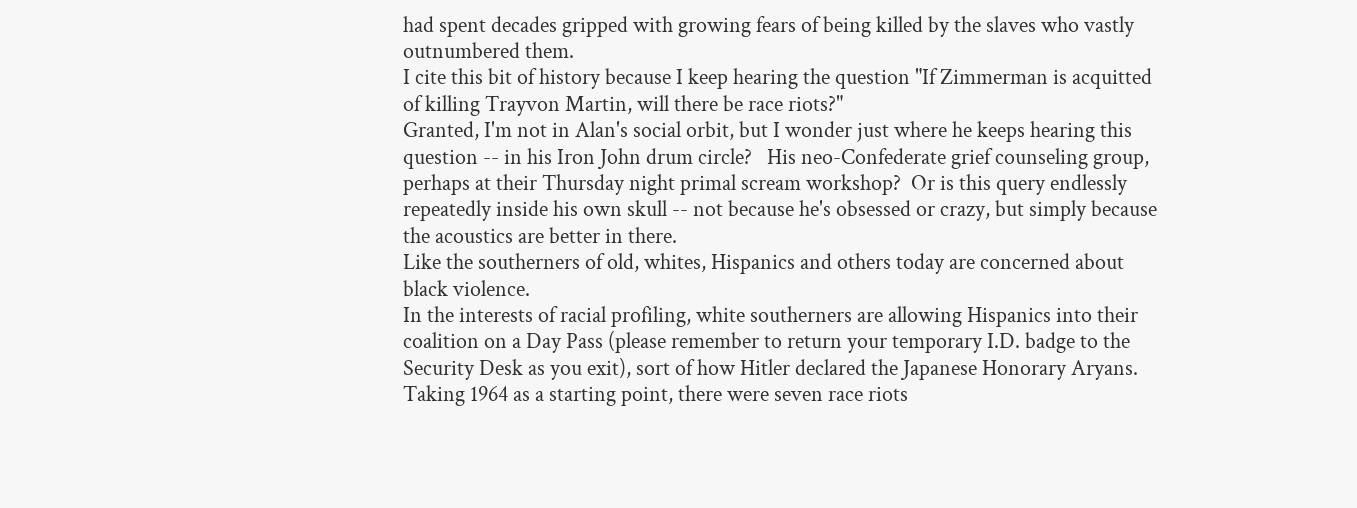had spent decades gripped with growing fears of being killed by the slaves who vastly outnumbered them.
I cite this bit of history because I keep hearing the question "If Zimmerman is acquitted of killing Trayvon Martin, will there be race riots?"
Granted, I'm not in Alan's social orbit, but I wonder just where he keeps hearing this question -- in his Iron John drum circle?   His neo-Confederate grief counseling group, perhaps at their Thursday night primal scream workshop?  Or is this query endlessly repeatedly inside his own skull -- not because he's obsessed or crazy, but simply because the acoustics are better in there.
Like the southerners of old, whites, Hispanics and others today are concerned about black violence.
In the interests of racial profiling, white southerners are allowing Hispanics into their coalition on a Day Pass (please remember to return your temporary I.D. badge to the Security Desk as you exit), sort of how Hitler declared the Japanese Honorary Aryans.
Taking 1964 as a starting point, there were seven race riots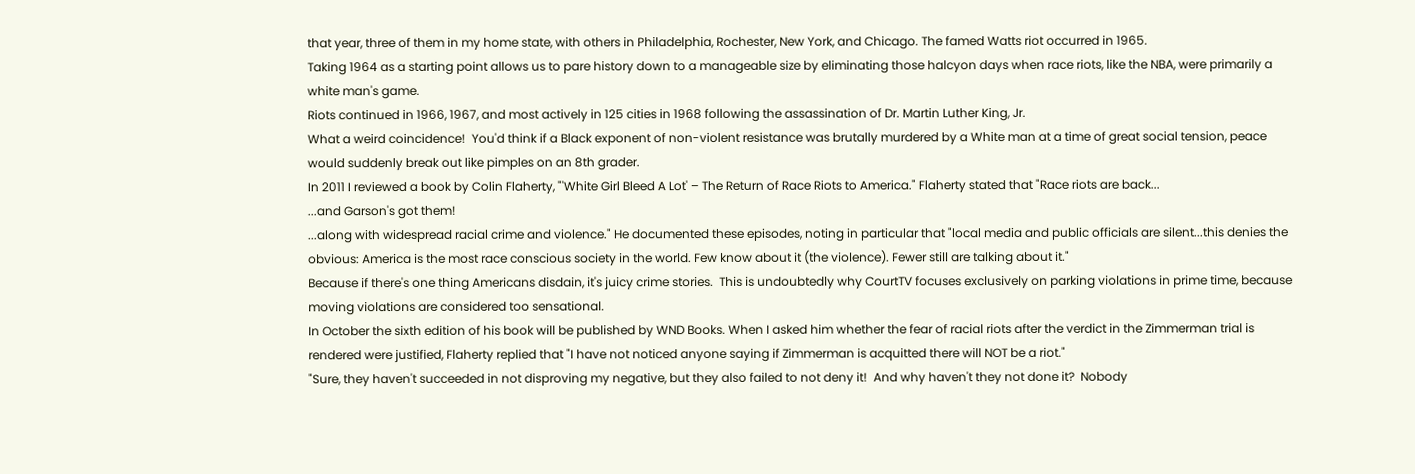that year, three of them in my home state, with others in Philadelphia, Rochester, New York, and Chicago. The famed Watts riot occurred in 1965.
Taking 1964 as a starting point allows us to pare history down to a manageable size by eliminating those halcyon days when race riots, like the NBA, were primarily a white man's game.
Riots continued in 1966, 1967, and most actively in 125 cities in 1968 following the assassination of Dr. Martin Luther King, Jr.
What a weird coincidence!  You'd think if a Black exponent of non-violent resistance was brutally murdered by a White man at a time of great social tension, peace would suddenly break out like pimples on an 8th grader.
In 2011 I reviewed a book by Colin Flaherty, "'White Girl Bleed A Lot' – The Return of Race Riots to America." Flaherty stated that "Race riots are back...
...and Garson's got them!
...along with widespread racial crime and violence." He documented these episodes, noting in particular that "local media and public officials are silent...this denies the obvious: America is the most race conscious society in the world. Few know about it (the violence). Fewer still are talking about it."
Because if there's one thing Americans disdain, it's juicy crime stories.  This is undoubtedly why CourtTV focuses exclusively on parking violations in prime time, because moving violations are considered too sensational.
In October the sixth edition of his book will be published by WND Books. When I asked him whether the fear of racial riots after the verdict in the Zimmerman trial is rendered were justified, Flaherty replied that "I have not noticed anyone saying if Zimmerman is acquitted there will NOT be a riot."
"Sure, they haven't succeeded in not disproving my negative, but they also failed to not deny it!  And why haven't they not done it?  Nobody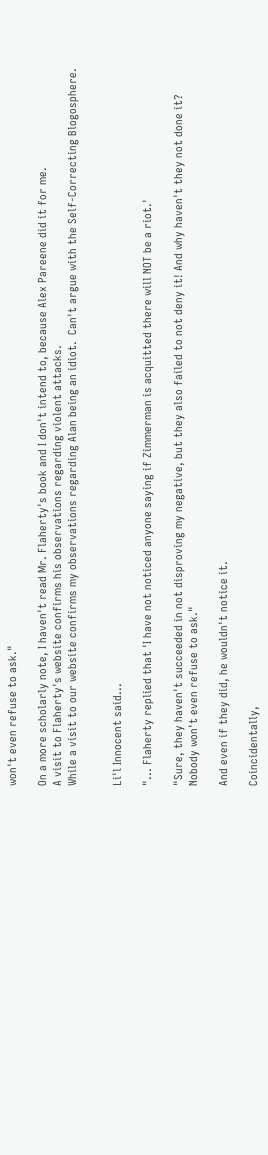won't even refuse to ask."

On a more scholarly note, I haven't read Mr. Flaherty's book and I don't intend to, because Alex Pareene did it for me.
A visit to Flaherty's website confirms his observations regarding violent attacks.
While a visit to our website confirms my observations regarding Alan being an idiot.  Can't argue with the Self-Correcting Blogosphere.


Li'l Innocent said...

"... Flaherty replied that 'I have not noticed anyone saying if Zimmerman is acquitted there will NOT be a riot.'

"Sure, they haven't succeeded in not disproving my negative, but they also failed to not deny it! And why haven't they not done it? Nobody won't even refuse to ask."

And even if they did, he wouldn't notice it.

Coincidentally,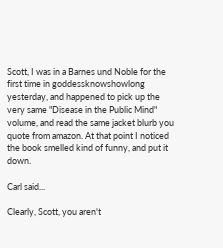Scott, I was in a Barnes und Noble for the first time in goddessknowshowlong yesterday, and happened to pick up the very same "Disease in the Public Mind" volume, and read the same jacket blurb you quote from amazon. At that point I noticed the book smelled kind of funny, and put it down.

Carl said...

Clearly, Scott, you aren't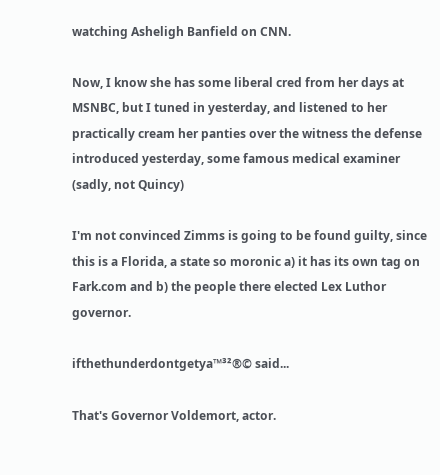watching Asheligh Banfield on CNN.

Now, I know she has some liberal cred from her days at MSNBC, but I tuned in yesterday, and listened to her practically cream her panties over the witness the defense introduced yesterday, some famous medical examiner (sadly, not Quincy)

I'm not convinced Zimms is going to be found guilty, since this is a Florida, a state so moronic a) it has its own tag on Fark.com and b) the people there elected Lex Luthor governor.

ifthethunderdontgetya™³²®© said...

That's Governor Voldemort, actor.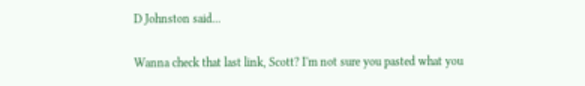D Johnston said...

Wanna check that last link, Scott? I'm not sure you pasted what you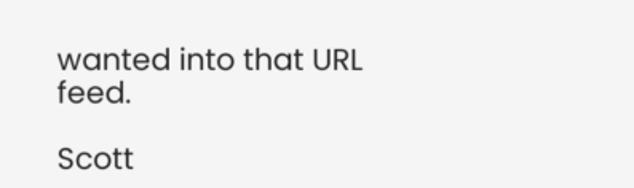wanted into that URL feed.

Scott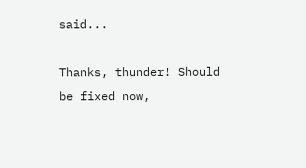said...

Thanks, thunder! Should be fixed now,